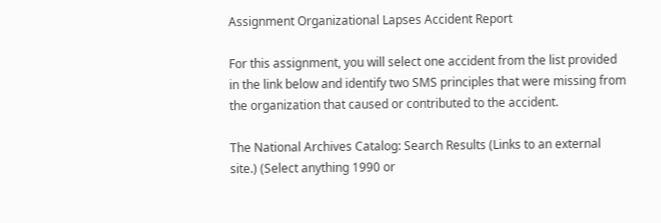Assignment Organizational Lapses Accident Report

For this assignment, you will select one accident from the list provided in the link below and identify two SMS principles that were missing from the organization that caused or contributed to the accident.

The National Archives Catalog: Search Results (Links to an external site.) (Select anything 1990 or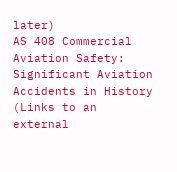later)
AS 408 Commercial Aviation Safety: Significant Aviation Accidents in History (Links to an external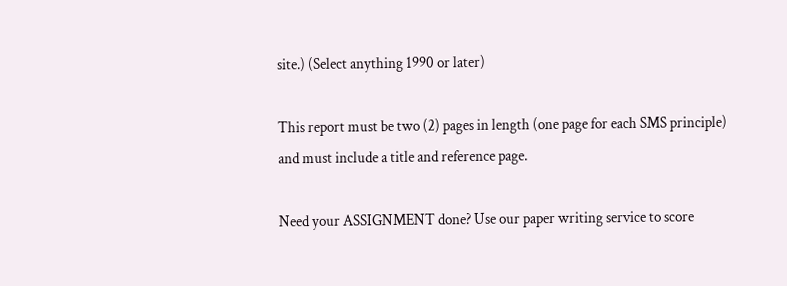site.) (Select anything 1990 or later)

This report must be two (2) pages in length (one page for each SMS principle) and must include a title and reference page.

Need your ASSIGNMENT done? Use our paper writing service to score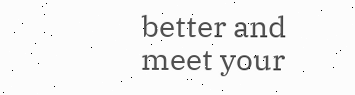better and meet your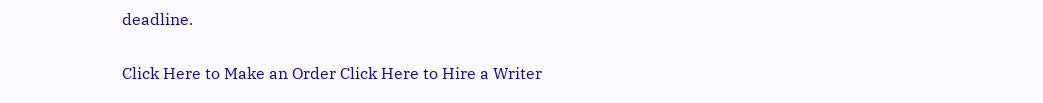deadline.

Click Here to Make an Order Click Here to Hire a Writer